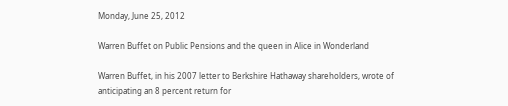Monday, June 25, 2012

Warren Buffet on Public Pensions and the queen in Alice in Wonderland

Warren Buffet, in his 2007 letter to Berkshire Hathaway shareholders, wrote of anticipating an 8 percent return for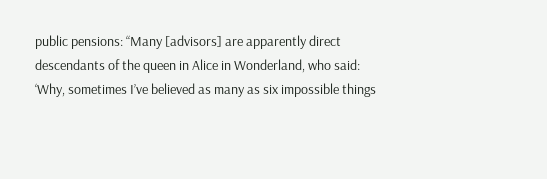public pensions: “Many [advisors] are apparently direct descendants of the queen in Alice in Wonderland, who said: ‘Why, sometimes I’ve believed as many as six impossible things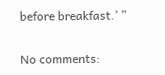before breakfast.’ ”

No comments: